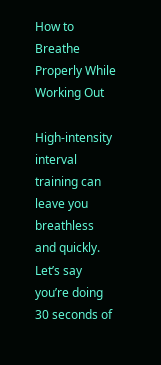How to Breathe Properly While Working Out

High-intensity interval training can leave you breathless and quickly. Let’s say you’re doing 30 seconds of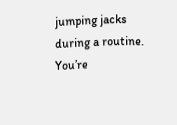jumping jacks during a routine. You’re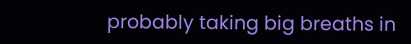probably taking big breaths in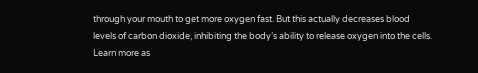through your mouth to get more oxygen fast. But this actually decreases blood levels of carbon dioxide, inhibiting the body’s ability to release oxygen into the cells. Learn more as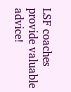LSF coaches provide valuable advice!